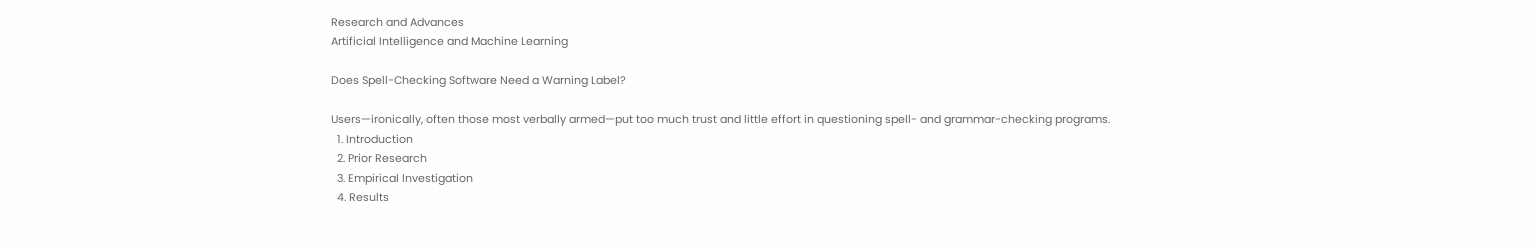Research and Advances
Artificial Intelligence and Machine Learning

Does Spell-Checking Software Need a Warning Label?

Users—ironically, often those most verbally armed—put too much trust and little effort in questioning spell- and grammar-checking programs.
  1. Introduction
  2. Prior Research
  3. Empirical Investigation
  4. Results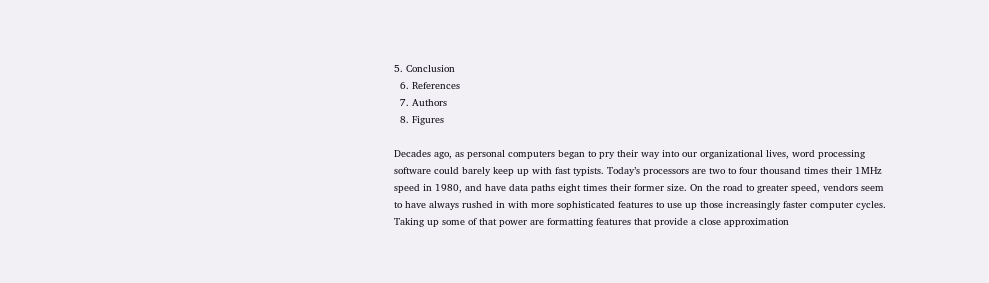5. Conclusion
  6. References
  7. Authors
  8. Figures

Decades ago, as personal computers began to pry their way into our organizational lives, word processing software could barely keep up with fast typists. Today’s processors are two to four thousand times their 1MHz speed in 1980, and have data paths eight times their former size. On the road to greater speed, vendors seem to have always rushed in with more sophisticated features to use up those increasingly faster computer cycles. Taking up some of that power are formatting features that provide a close approximation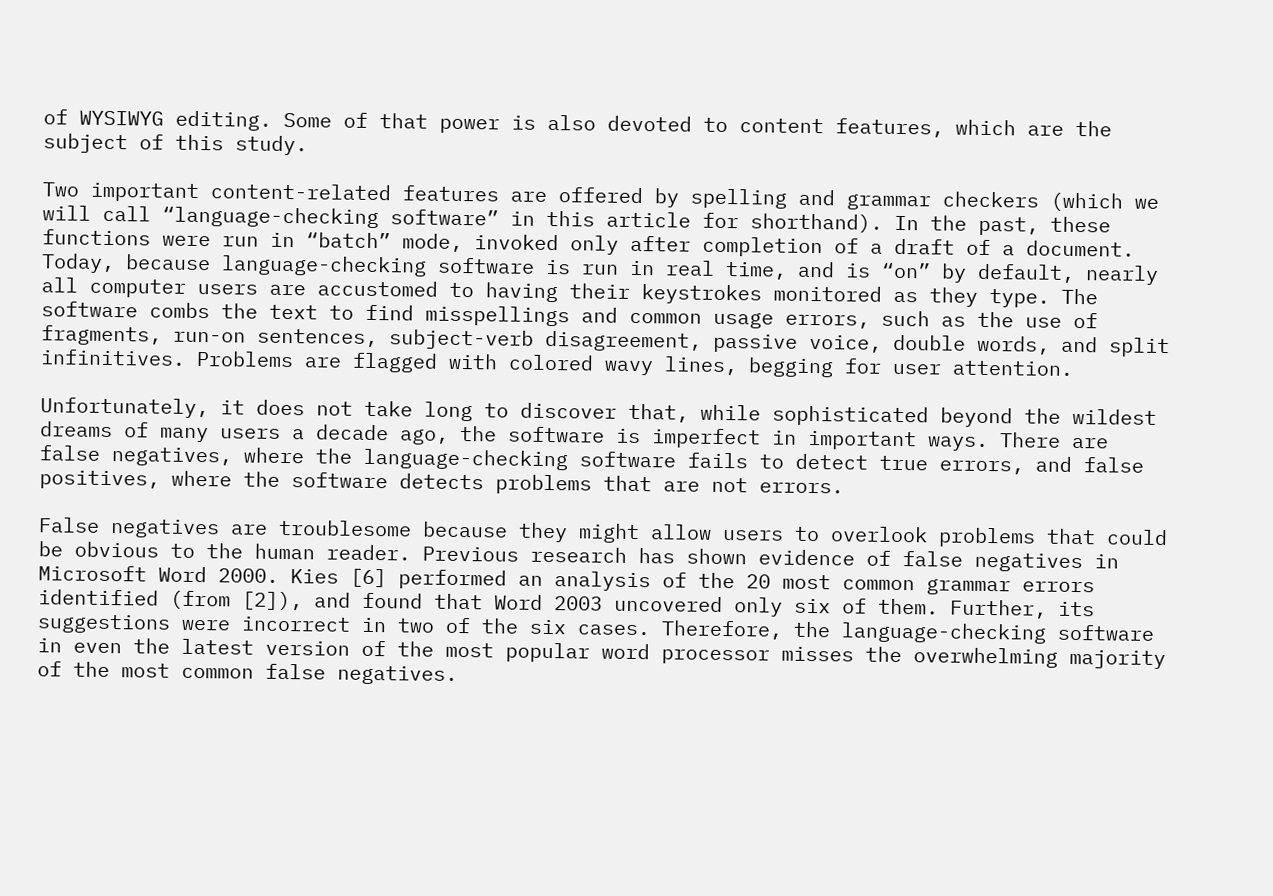of WYSIWYG editing. Some of that power is also devoted to content features, which are the subject of this study.

Two important content-related features are offered by spelling and grammar checkers (which we will call “language-checking software” in this article for shorthand). In the past, these functions were run in “batch” mode, invoked only after completion of a draft of a document. Today, because language-checking software is run in real time, and is “on” by default, nearly all computer users are accustomed to having their keystrokes monitored as they type. The software combs the text to find misspellings and common usage errors, such as the use of fragments, run-on sentences, subject-verb disagreement, passive voice, double words, and split infinitives. Problems are flagged with colored wavy lines, begging for user attention.

Unfortunately, it does not take long to discover that, while sophisticated beyond the wildest dreams of many users a decade ago, the software is imperfect in important ways. There are false negatives, where the language-checking software fails to detect true errors, and false positives, where the software detects problems that are not errors.

False negatives are troublesome because they might allow users to overlook problems that could be obvious to the human reader. Previous research has shown evidence of false negatives in Microsoft Word 2000. Kies [6] performed an analysis of the 20 most common grammar errors identified (from [2]), and found that Word 2003 uncovered only six of them. Further, its suggestions were incorrect in two of the six cases. Therefore, the language-checking software in even the latest version of the most popular word processor misses the overwhelming majority of the most common false negatives.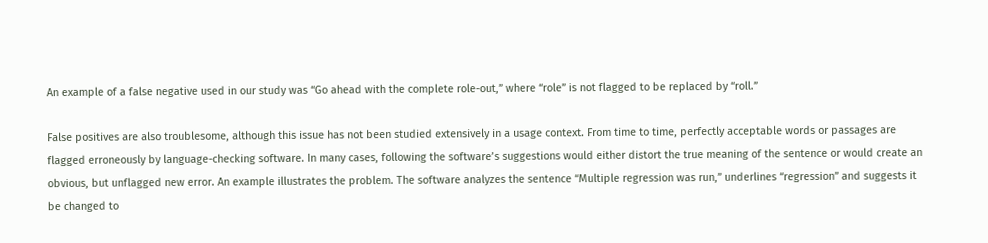An example of a false negative used in our study was “Go ahead with the complete role-out,” where “role” is not flagged to be replaced by “roll.”

False positives are also troublesome, although this issue has not been studied extensively in a usage context. From time to time, perfectly acceptable words or passages are flagged erroneously by language-checking software. In many cases, following the software’s suggestions would either distort the true meaning of the sentence or would create an obvious, but unflagged new error. An example illustrates the problem. The software analyzes the sentence “Multiple regression was run,” underlines “regression” and suggests it be changed to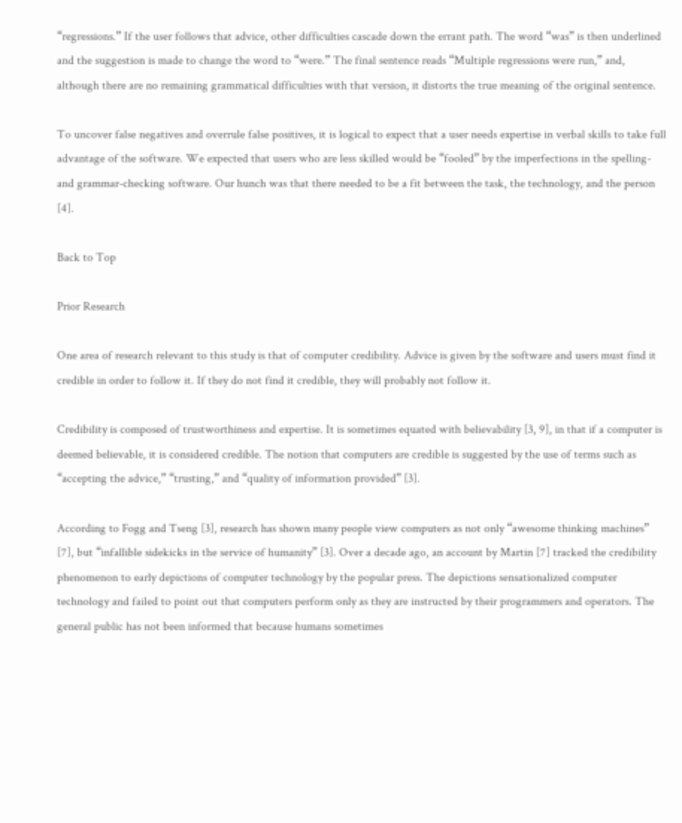“regressions.” If the user follows that advice, other difficulties cascade down the errant path. The word “was” is then underlined and the suggestion is made to change the word to “were.” The final sentence reads “Multiple regressions were run,” and, although there are no remaining grammatical difficulties with that version, it distorts the true meaning of the original sentence.

To uncover false negatives and overrule false positives, it is logical to expect that a user needs expertise in verbal skills to take full advantage of the software. We expected that users who are less skilled would be “fooled” by the imperfections in the spelling- and grammar-checking software. Our hunch was that there needed to be a fit between the task, the technology, and the person [4].

Back to Top

Prior Research

One area of research relevant to this study is that of computer credibility. Advice is given by the software and users must find it credible in order to follow it. If they do not find it credible, they will probably not follow it.

Credibility is composed of trustworthiness and expertise. It is sometimes equated with believability [3, 9], in that if a computer is deemed believable, it is considered credible. The notion that computers are credible is suggested by the use of terms such as “accepting the advice,” “trusting,” and “quality of information provided” [3].

According to Fogg and Tseng [3], research has shown many people view computers as not only “awesome thinking machines” [7], but “infallible sidekicks in the service of humanity” [3]. Over a decade ago, an account by Martin [7] tracked the credibility phenomenon to early depictions of computer technology by the popular press. The depictions sensationalized computer technology and failed to point out that computers perform only as they are instructed by their programmers and operators. The general public has not been informed that because humans sometimes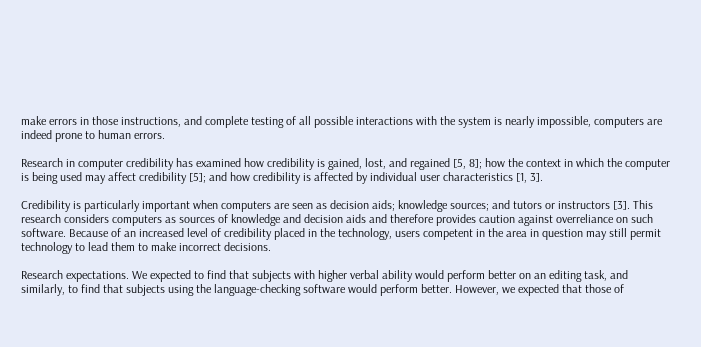make errors in those instructions, and complete testing of all possible interactions with the system is nearly impossible, computers are indeed prone to human errors.

Research in computer credibility has examined how credibility is gained, lost, and regained [5, 8]; how the context in which the computer is being used may affect credibility [5]; and how credibility is affected by individual user characteristics [1, 3].

Credibility is particularly important when computers are seen as decision aids; knowledge sources; and tutors or instructors [3]. This research considers computers as sources of knowledge and decision aids and therefore provides caution against overreliance on such software. Because of an increased level of credibility placed in the technology, users competent in the area in question may still permit technology to lead them to make incorrect decisions.

Research expectations. We expected to find that subjects with higher verbal ability would perform better on an editing task, and similarly, to find that subjects using the language-checking software would perform better. However, we expected that those of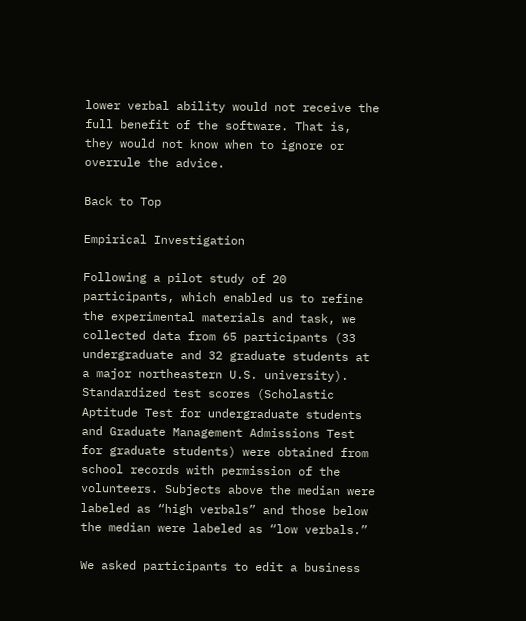lower verbal ability would not receive the full benefit of the software. That is, they would not know when to ignore or overrule the advice.

Back to Top

Empirical Investigation

Following a pilot study of 20 participants, which enabled us to refine the experimental materials and task, we collected data from 65 participants (33 undergraduate and 32 graduate students at a major northeastern U.S. university). Standardized test scores (Scholastic Aptitude Test for undergraduate students and Graduate Management Admissions Test for graduate students) were obtained from school records with permission of the volunteers. Subjects above the median were labeled as “high verbals” and those below the median were labeled as “low verbals.”

We asked participants to edit a business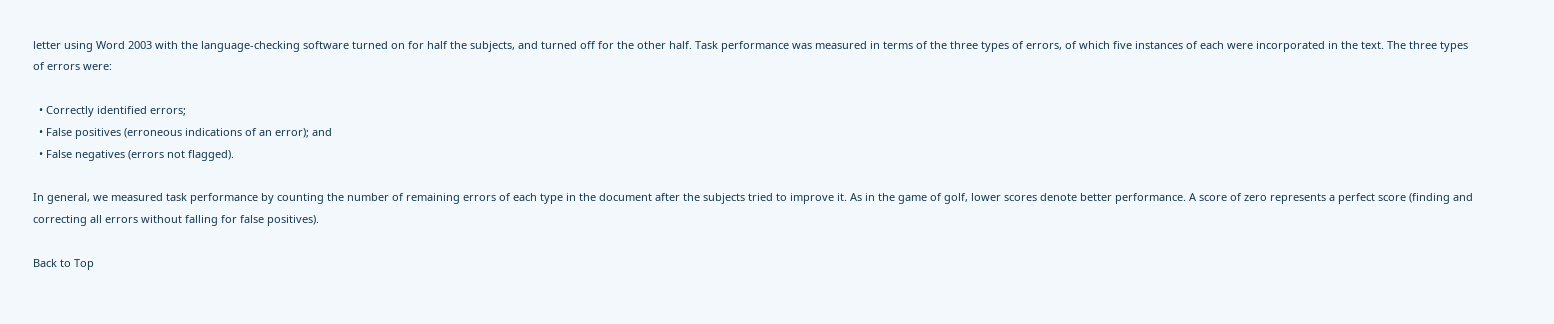letter using Word 2003 with the language-checking software turned on for half the subjects, and turned off for the other half. Task performance was measured in terms of the three types of errors, of which five instances of each were incorporated in the text. The three types of errors were:

  • Correctly identified errors;
  • False positives (erroneous indications of an error); and
  • False negatives (errors not flagged).

In general, we measured task performance by counting the number of remaining errors of each type in the document after the subjects tried to improve it. As in the game of golf, lower scores denote better performance. A score of zero represents a perfect score (finding and correcting all errors without falling for false positives).

Back to Top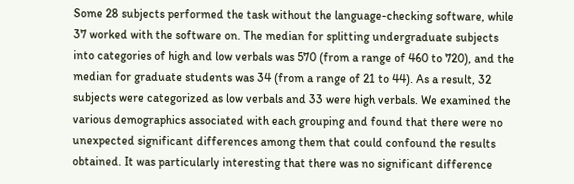Some 28 subjects performed the task without the language-checking software, while 37 worked with the software on. The median for splitting undergraduate subjects into categories of high and low verbals was 570 (from a range of 460 to 720), and the median for graduate students was 34 (from a range of 21 to 44). As a result, 32 subjects were categorized as low verbals and 33 were high verbals. We examined the various demographics associated with each grouping and found that there were no unexpected significant differences among them that could confound the results obtained. It was particularly interesting that there was no significant difference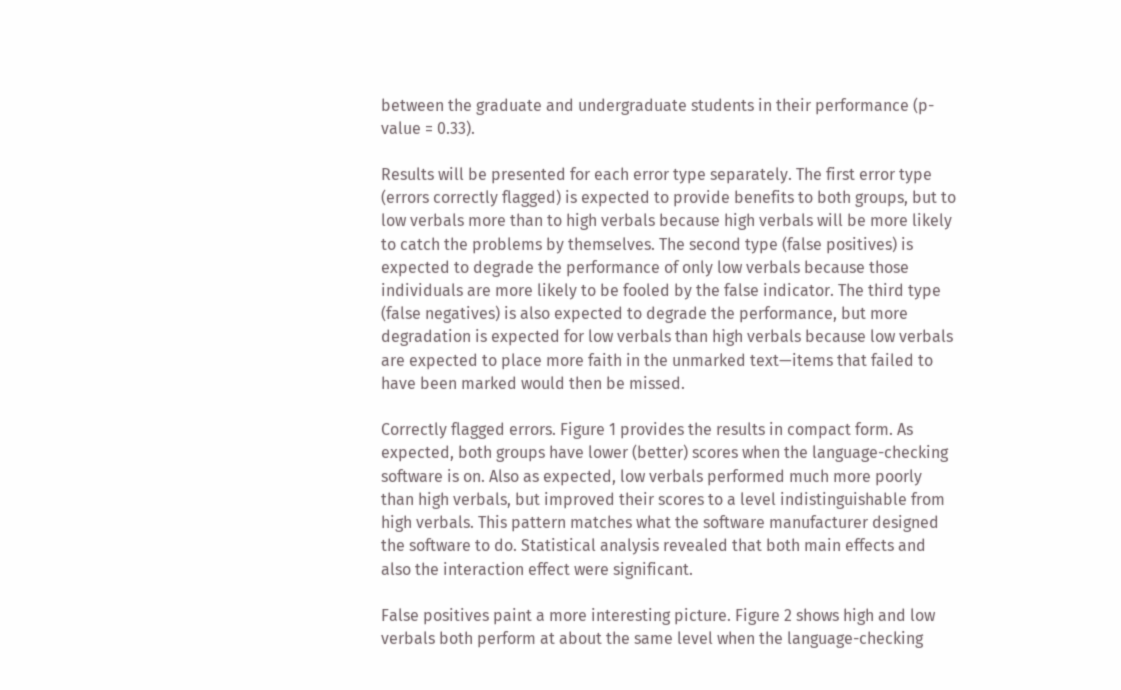between the graduate and undergraduate students in their performance (p-value = 0.33).

Results will be presented for each error type separately. The first error type (errors correctly flagged) is expected to provide benefits to both groups, but to low verbals more than to high verbals because high verbals will be more likely to catch the problems by themselves. The second type (false positives) is expected to degrade the performance of only low verbals because those individuals are more likely to be fooled by the false indicator. The third type (false negatives) is also expected to degrade the performance, but more degradation is expected for low verbals than high verbals because low verbals are expected to place more faith in the unmarked text—items that failed to have been marked would then be missed.

Correctly flagged errors. Figure 1 provides the results in compact form. As expected, both groups have lower (better) scores when the language-checking software is on. Also as expected, low verbals performed much more poorly than high verbals, but improved their scores to a level indistinguishable from high verbals. This pattern matches what the software manufacturer designed the software to do. Statistical analysis revealed that both main effects and also the interaction effect were significant.

False positives paint a more interesting picture. Figure 2 shows high and low verbals both perform at about the same level when the language-checking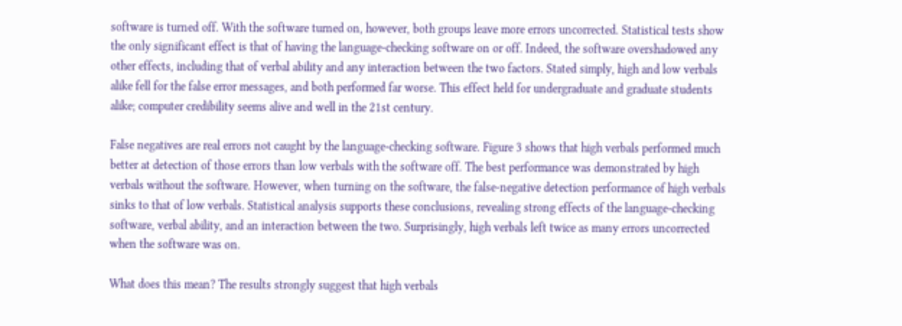software is turned off. With the software turned on, however, both groups leave more errors uncorrected. Statistical tests show the only significant effect is that of having the language-checking software on or off. Indeed, the software overshadowed any other effects, including that of verbal ability and any interaction between the two factors. Stated simply, high and low verbals alike fell for the false error messages, and both performed far worse. This effect held for undergraduate and graduate students alike; computer credibility seems alive and well in the 21st century.

False negatives are real errors not caught by the language-checking software. Figure 3 shows that high verbals performed much better at detection of those errors than low verbals with the software off. The best performance was demonstrated by high verbals without the software. However, when turning on the software, the false-negative detection performance of high verbals sinks to that of low verbals. Statistical analysis supports these conclusions, revealing strong effects of the language-checking software, verbal ability, and an interaction between the two. Surprisingly, high verbals left twice as many errors uncorrected when the software was on.

What does this mean? The results strongly suggest that high verbals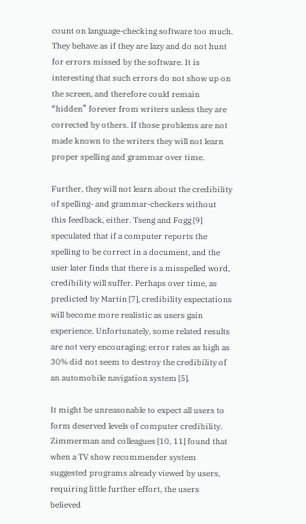count on language-checking software too much. They behave as if they are lazy and do not hunt for errors missed by the software. It is interesting that such errors do not show up on the screen, and therefore could remain “hidden” forever from writers unless they are corrected by others. If those problems are not made known to the writers they will not learn proper spelling and grammar over time.

Further, they will not learn about the credibility of spelling- and grammar-checkers without this feedback, either. Tseng and Fogg [9] speculated that if a computer reports the spelling to be correct in a document, and the user later finds that there is a misspelled word, credibility will suffer. Perhaps over time, as predicted by Martin [7], credibility expectations will become more realistic as users gain experience. Unfortunately, some related results are not very encouraging; error rates as high as 30% did not seem to destroy the credibility of an automobile navigation system [5].

It might be unreasonable to expect all users to form deserved levels of computer credibility. Zimmerman and colleagues [10, 11] found that when a TV show recommender system suggested programs already viewed by users, requiring little further effort, the users believed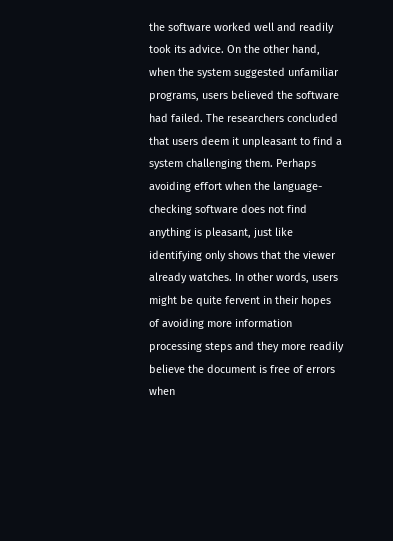the software worked well and readily took its advice. On the other hand, when the system suggested unfamiliar programs, users believed the software had failed. The researchers concluded that users deem it unpleasant to find a system challenging them. Perhaps avoiding effort when the language-checking software does not find anything is pleasant, just like identifying only shows that the viewer already watches. In other words, users might be quite fervent in their hopes of avoiding more information processing steps and they more readily believe the document is free of errors when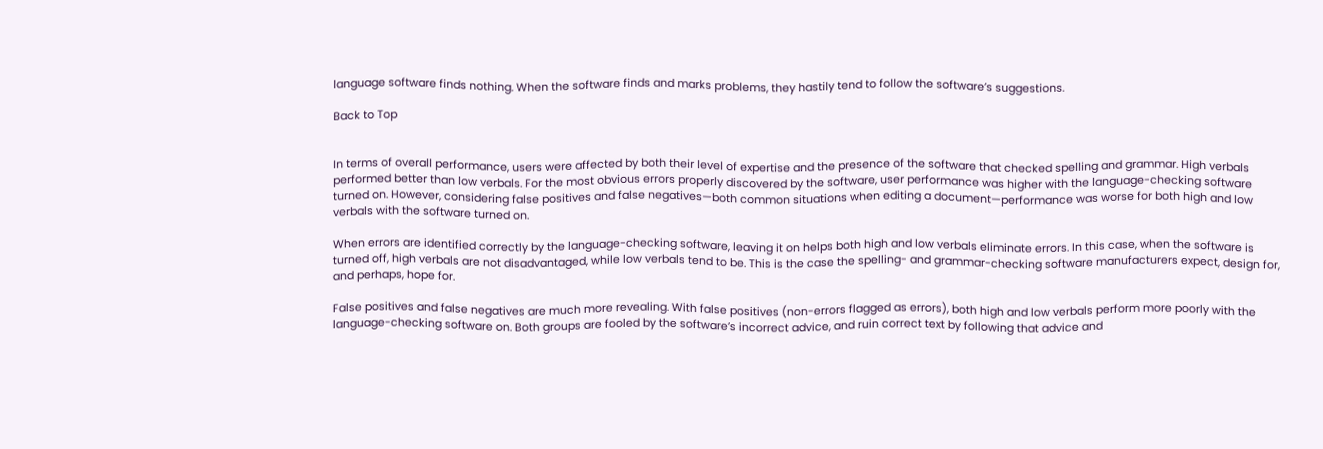language software finds nothing. When the software finds and marks problems, they hastily tend to follow the software’s suggestions.

Back to Top


In terms of overall performance, users were affected by both their level of expertise and the presence of the software that checked spelling and grammar. High verbals performed better than low verbals. For the most obvious errors properly discovered by the software, user performance was higher with the language-checking software turned on. However, considering false positives and false negatives—both common situations when editing a document—performance was worse for both high and low verbals with the software turned on.

When errors are identified correctly by the language-checking software, leaving it on helps both high and low verbals eliminate errors. In this case, when the software is turned off, high verbals are not disadvantaged, while low verbals tend to be. This is the case the spelling- and grammar-checking software manufacturers expect, design for, and perhaps, hope for.

False positives and false negatives are much more revealing. With false positives (non-errors flagged as errors), both high and low verbals perform more poorly with the language-checking software on. Both groups are fooled by the software’s incorrect advice, and ruin correct text by following that advice and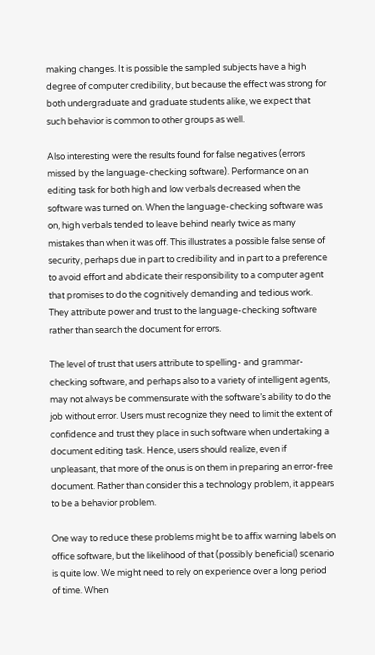making changes. It is possible the sampled subjects have a high degree of computer credibility, but because the effect was strong for both undergraduate and graduate students alike, we expect that such behavior is common to other groups as well.

Also interesting were the results found for false negatives (errors missed by the language-checking software). Performance on an editing task for both high and low verbals decreased when the software was turned on. When the language-checking software was on, high verbals tended to leave behind nearly twice as many mistakes than when it was off. This illustrates a possible false sense of security, perhaps due in part to credibility and in part to a preference to avoid effort and abdicate their responsibility to a computer agent that promises to do the cognitively demanding and tedious work. They attribute power and trust to the language-checking software rather than search the document for errors.

The level of trust that users attribute to spelling- and grammar-checking software, and perhaps also to a variety of intelligent agents, may not always be commensurate with the software’s ability to do the job without error. Users must recognize they need to limit the extent of confidence and trust they place in such software when undertaking a document editing task. Hence, users should realize, even if unpleasant, that more of the onus is on them in preparing an error-free document. Rather than consider this a technology problem, it appears to be a behavior problem.

One way to reduce these problems might be to affix warning labels on office software, but the likelihood of that (possibly beneficial) scenario is quite low. We might need to rely on experience over a long period of time. When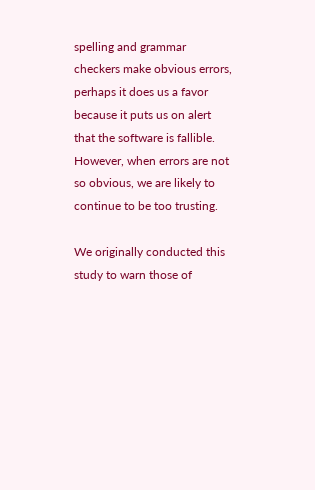spelling and grammar checkers make obvious errors, perhaps it does us a favor because it puts us on alert that the software is fallible. However, when errors are not so obvious, we are likely to continue to be too trusting.

We originally conducted this study to warn those of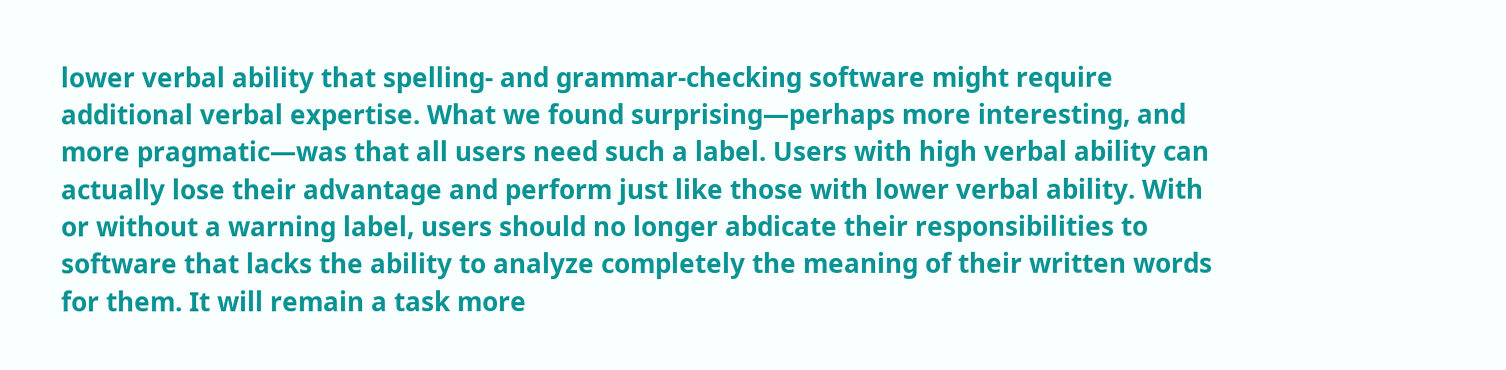lower verbal ability that spelling- and grammar-checking software might require additional verbal expertise. What we found surprising—perhaps more interesting, and more pragmatic—was that all users need such a label. Users with high verbal ability can actually lose their advantage and perform just like those with lower verbal ability. With or without a warning label, users should no longer abdicate their responsibilities to software that lacks the ability to analyze completely the meaning of their written words for them. It will remain a task more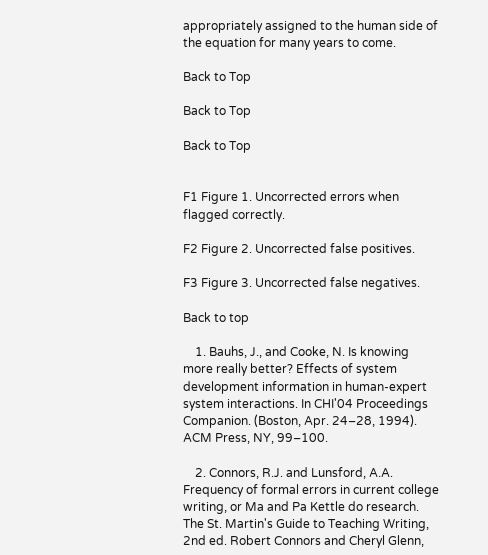appropriately assigned to the human side of the equation for many years to come.

Back to Top

Back to Top

Back to Top


F1 Figure 1. Uncorrected errors when flagged correctly.

F2 Figure 2. Uncorrected false positives.

F3 Figure 3. Uncorrected false negatives.

Back to top

    1. Bauhs, J., and Cooke, N. Is knowing more really better? Effects of system development information in human-expert system interactions. In CHI'04 Proceedings Companion. (Boston, Apr. 24–28, 1994). ACM Press, NY, 99–100.

    2. Connors, R.J. and Lunsford, A.A. Frequency of formal errors in current college writing, or Ma and Pa Kettle do research. The St. Martin's Guide to Teaching Writing, 2nd ed. Robert Connors and Cheryl Glenn,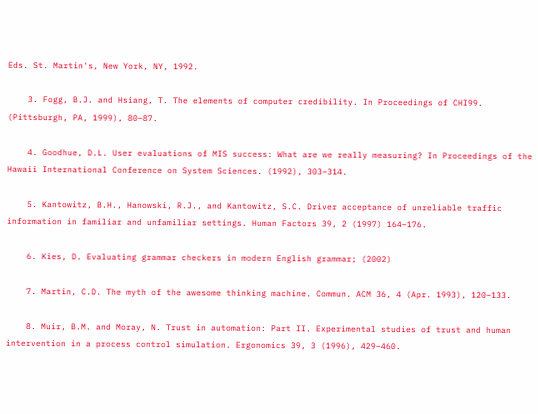Eds. St. Martin's, New York, NY, 1992.

    3. Fogg, B.J. and Hsiang, T. The elements of computer credibility. In Proceedings of CHI99. (Pittsburgh, PA, 1999), 80–87.

    4. Goodhue, D.L. User evaluations of MIS success: What are we really measuring? In Proceedings of the Hawaii International Conference on System Sciences. (1992), 303–314.

    5. Kantowitz, B.H., Hanowski, R.J., and Kantowitz, S.C. Driver acceptance of unreliable traffic information in familiar and unfamiliar settings. Human Factors 39, 2 (1997) 164–176.

    6. Kies, D. Evaluating grammar checkers in modern English grammar; (2002)

    7. Martin, C.D. The myth of the awesome thinking machine. Commun. ACM 36, 4 (Apr. 1993), 120–133.

    8. Muir, B.M. and Moray, N. Trust in automation: Part II. Experimental studies of trust and human intervention in a process control simulation. Ergonomics 39, 3 (1996), 429–460.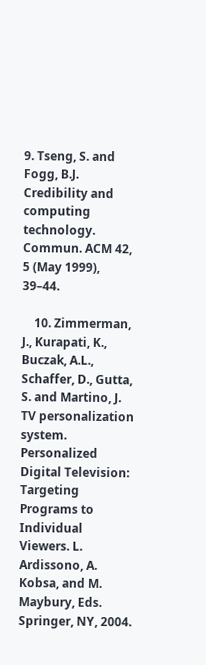9. Tseng, S. and Fogg, B.J. Credibility and computing technology. Commun. ACM 42, 5 (May 1999), 39–44.

    10. Zimmerman, J., Kurapati, K., Buczak, A.L., Schaffer, D., Gutta, S. and Martino, J. TV personalization system. Personalized Digital Television: Targeting Programs to Individual Viewers. L. Ardissono, A. Kobsa, and M. Maybury, Eds. Springer, NY, 2004.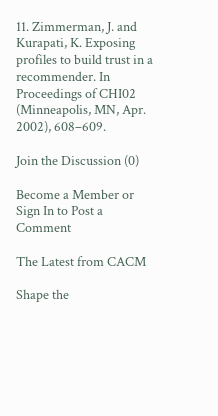11. Zimmerman, J. and Kurapati, K. Exposing profiles to build trust in a recommender. In Proceedings of CHI02 (Minneapolis, MN, Apr. 2002), 608–609.

Join the Discussion (0)

Become a Member or Sign In to Post a Comment

The Latest from CACM

Shape the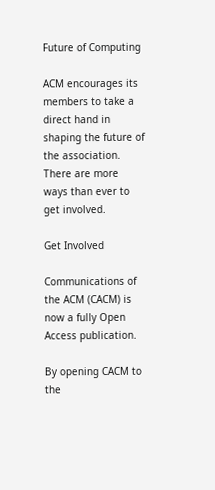Future of Computing

ACM encourages its members to take a direct hand in shaping the future of the association. There are more ways than ever to get involved.

Get Involved

Communications of the ACM (CACM) is now a fully Open Access publication.

By opening CACM to the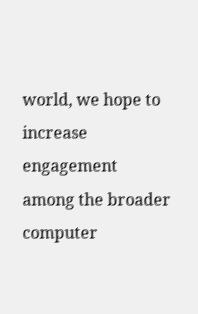world, we hope to increase engagement among the broader computer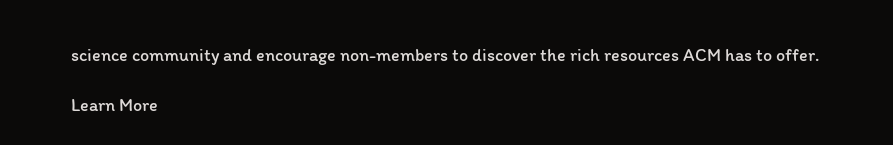science community and encourage non-members to discover the rich resources ACM has to offer.

Learn More